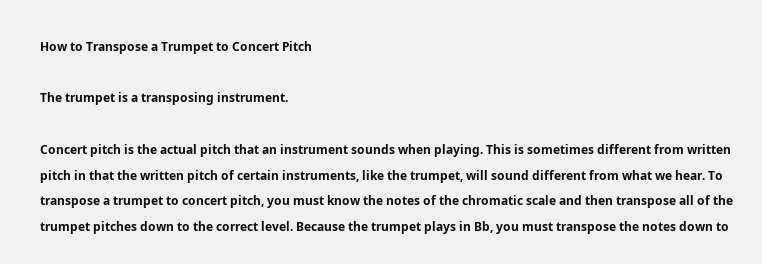How to Transpose a Trumpet to Concert Pitch

The trumpet is a transposing instrument.

Concert pitch is the actual pitch that an instrument sounds when playing. This is sometimes different from written pitch in that the written pitch of certain instruments, like the trumpet, will sound different from what we hear. To transpose a trumpet to concert pitch, you must know the notes of the chromatic scale and then transpose all of the trumpet pitches down to the correct level. Because the trumpet plays in Bb, you must transpose the notes down to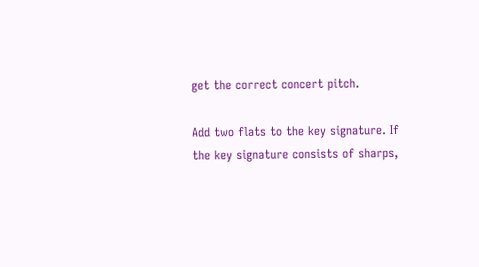get the correct concert pitch.

Add two flats to the key signature. If the key signature consists of sharps,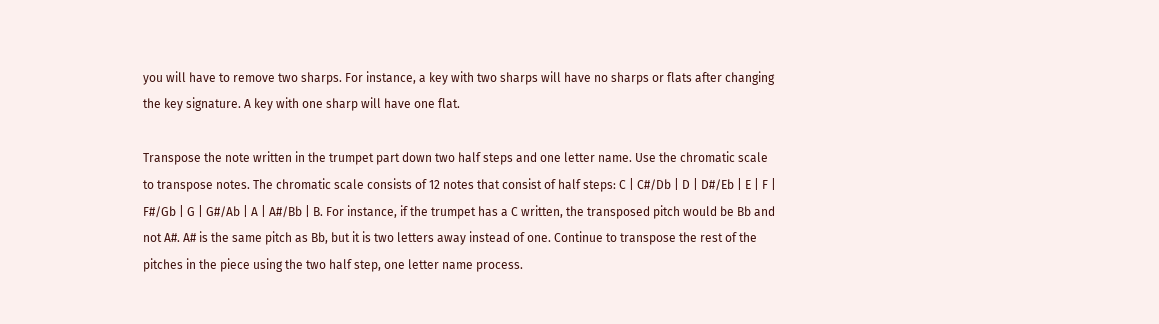you will have to remove two sharps. For instance, a key with two sharps will have no sharps or flats after changing the key signature. A key with one sharp will have one flat.

Transpose the note written in the trumpet part down two half steps and one letter name. Use the chromatic scale to transpose notes. The chromatic scale consists of 12 notes that consist of half steps: C | C#/Db | D | D#/Eb | E | F | F#/Gb | G | G#/Ab | A | A#/Bb | B. For instance, if the trumpet has a C written, the transposed pitch would be Bb and not A#. A# is the same pitch as Bb, but it is two letters away instead of one. Continue to transpose the rest of the pitches in the piece using the two half step, one letter name process.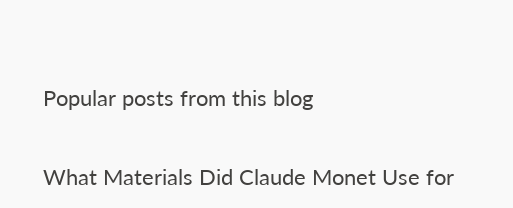Popular posts from this blog

What Materials Did Claude Monet Use for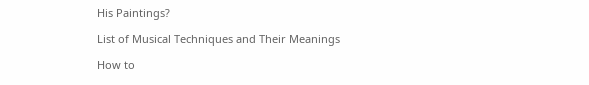His Paintings?

List of Musical Techniques and Their Meanings

How to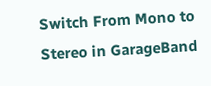Switch From Mono to Stereo in GarageBand